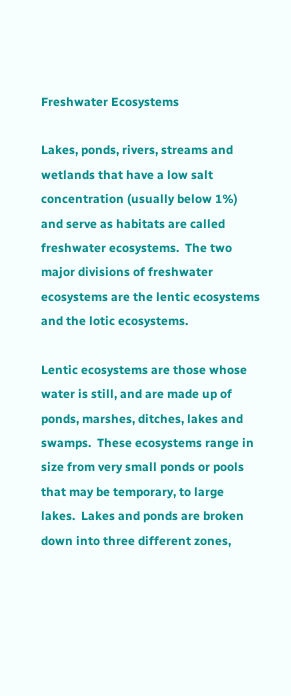Freshwater Ecosystems

Lakes, ponds, rivers, streams and wetlands that have a low salt concentration (usually below 1%) and serve as habitats are called freshwater ecosystems.  The two major divisions of freshwater ecosystems are the lentic ecosystems and the lotic ecosystems.

Lentic ecosystems are those whose water is still, and are made up of ponds, marshes, ditches, lakes and swamps.  These ecosystems range in size from very small ponds or pools that may be temporary, to large lakes.  Lakes and ponds are broken down into three different zones,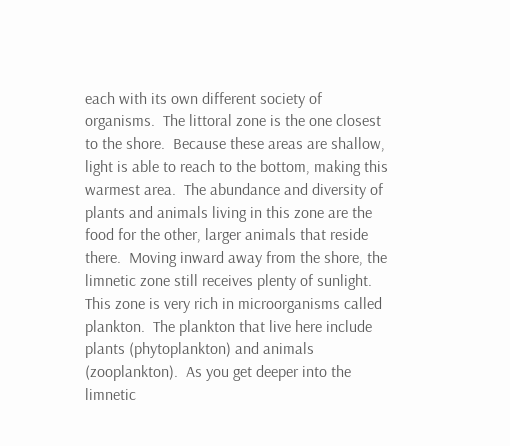each with its own different society of organisms.  The littoral zone is the one closest to the shore.  Because these areas are shallow, light is able to reach to the bottom, making this warmest area.  The abundance and diversity of plants and animals living in this zone are the food for the other, larger animals that reside there.  Moving inward away from the shore, the limnetic zone still receives plenty of sunlight.  This zone is very rich in microorganisms called plankton.  The plankton that live here include plants (phytoplankton) and animals (zooplankton).  As you get deeper into the limnetic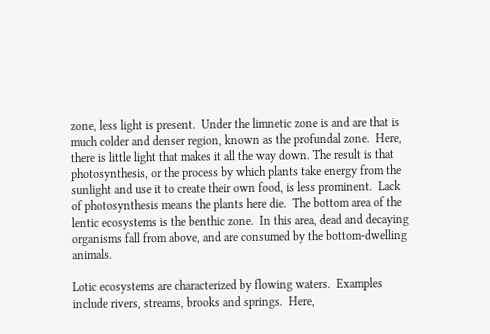zone, less light is present.  Under the limnetic zone is and are that is much colder and denser region, known as the profundal zone.  Here, there is little light that makes it all the way down. The result is that photosynthesis, or the process by which plants take energy from the sunlight and use it to create their own food, is less prominent.  Lack of photosynthesis means the plants here die.  The bottom area of the lentic ecosystems is the benthic zone.  In this area, dead and decaying organisms fall from above, and are consumed by the bottom-dwelling animals.

Lotic ecosystems are characterized by flowing waters.  Examples include rivers, streams, brooks and springs.  Here,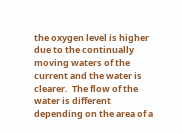the oxygen level is higher due to the continually moving waters of the current and the water is clearer.  The flow of the water is different depending on the area of a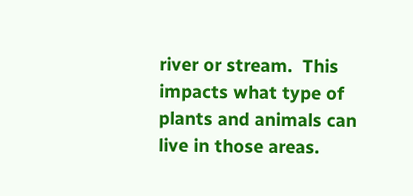river or stream.  This impacts what type of plants and animals can live in those areas.